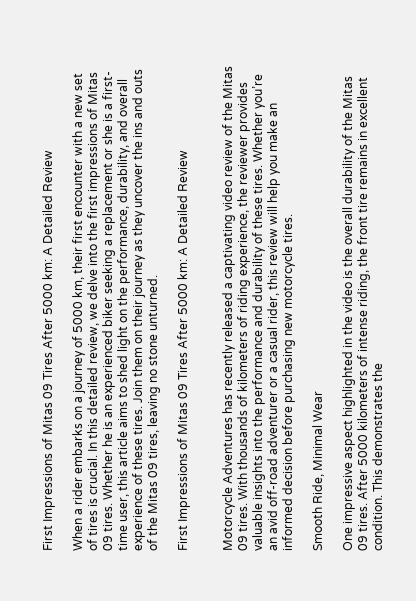First Impressions of Mitas 09 Tires After 5000 km: A Detailed Review

When a rider embarks on a journey of 5000 km, their first encounter with a new set of tires is crucial. In this detailed review, we delve into the first impressions of Mitas 09 tires. Whether he is an experienced biker seeking a replacement or she is a first-time user, this article aims to shed light on the performance, durability, and overall experience of these tires. Join them on their journey as they uncover the ins and outs of the Mitas 09 tires, leaving no stone unturned.

First Impressions of Mitas 09 Tires After 5000 km: A Detailed Review


Motorcycle Adventures has recently released a captivating video review of the Mitas 09 tires. With thousands of kilometers of riding experience, the reviewer provides valuable insights into the performance and durability of these tires. Whether you’re an avid off-road adventurer or a casual rider, this review will help you make an informed decision before purchasing new motorcycle tires.

Smooth Ride, Minimal Wear

One impressive aspect highlighted in the video is the overall durability of the Mitas 09 tires. After 5000 kilometers of intense riding, the front tire remains in excellent condition. This demonstrates the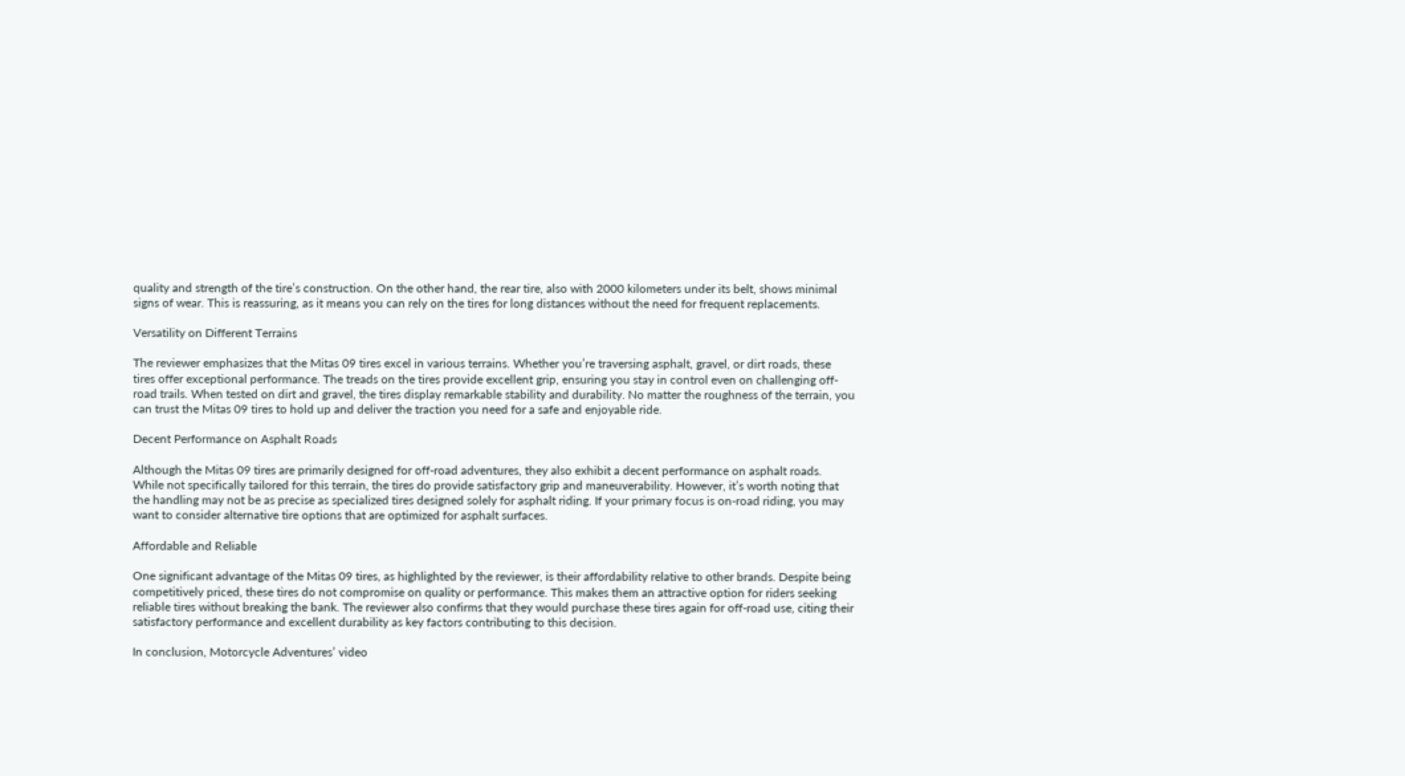quality and strength of the tire’s construction. On the other hand, the rear tire, also with 2000 kilometers under its belt, shows minimal signs of wear. This is reassuring, as it means you can rely on the tires for long distances without the need for frequent replacements.

Versatility on Different Terrains

The reviewer emphasizes that the Mitas 09 tires excel in various terrains. Whether you’re traversing asphalt, gravel, or dirt roads, these tires offer exceptional performance. The treads on the tires provide excellent grip, ensuring you stay in control even on challenging off-road trails. When tested on dirt and gravel, the tires display remarkable stability and durability. No matter the roughness of the terrain, you can trust the Mitas 09 tires to hold up and deliver the traction you need for a safe and enjoyable ride.

Decent Performance on Asphalt Roads

Although the Mitas 09 tires are primarily designed for off-road adventures, they also exhibit a decent performance on asphalt roads. While not specifically tailored for this terrain, the tires do provide satisfactory grip and maneuverability. However, it’s worth noting that the handling may not be as precise as specialized tires designed solely for asphalt riding. If your primary focus is on-road riding, you may want to consider alternative tire options that are optimized for asphalt surfaces.

Affordable and Reliable

One significant advantage of the Mitas 09 tires, as highlighted by the reviewer, is their affordability relative to other brands. Despite being competitively priced, these tires do not compromise on quality or performance. This makes them an attractive option for riders seeking reliable tires without breaking the bank. The reviewer also confirms that they would purchase these tires again for off-road use, citing their satisfactory performance and excellent durability as key factors contributing to this decision.

In conclusion, Motorcycle Adventures’ video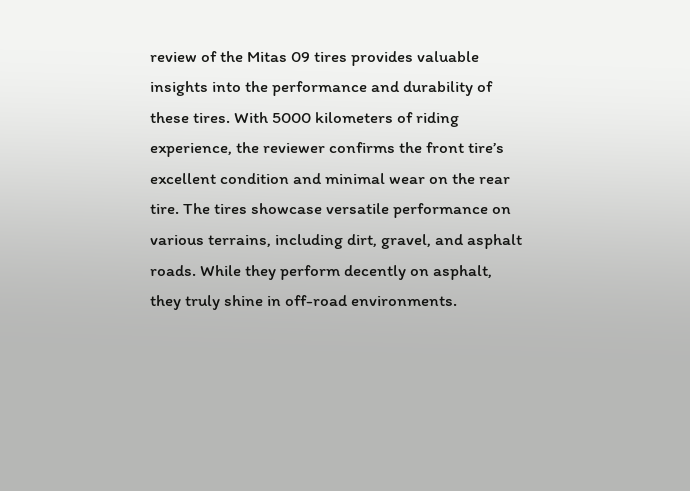review of the Mitas 09 tires provides valuable insights into the performance and durability of these tires. With 5000 kilometers of riding experience, the reviewer confirms the front tire’s excellent condition and minimal wear on the rear tire. The tires showcase versatile performance on various terrains, including dirt, gravel, and asphalt roads. While they perform decently on asphalt, they truly shine in off-road environments.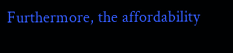Furthermore, the affordability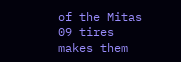of the Mitas 09 tires makes them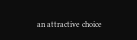an attractive choice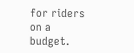for riders on a budget.